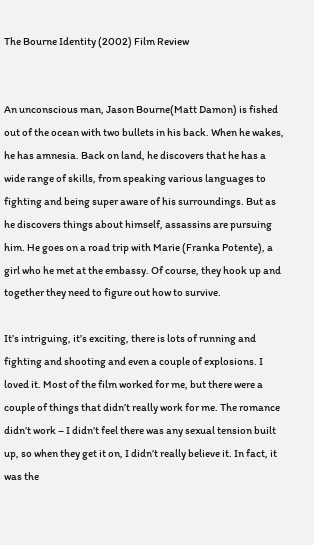The Bourne Identity (2002) Film Review


An unconscious man, Jason Bourne(Matt Damon) is fished out of the ocean with two bullets in his back. When he wakes, he has amnesia. Back on land, he discovers that he has a wide range of skills, from speaking various languages to fighting and being super aware of his surroundings. But as he discovers things about himself, assassins are pursuing him. He goes on a road trip with Marie (Franka Potente), a girl who he met at the embassy. Of course, they hook up and together they need to figure out how to survive.

It’s intriguing, it’s exciting, there is lots of running and fighting and shooting and even a couple of explosions. I loved it. Most of the film worked for me, but there were a couple of things that didn’t really work for me. The romance didn’t work – I didn’t feel there was any sexual tension built up, so when they get it on, I didn’t really believe it. In fact, it was the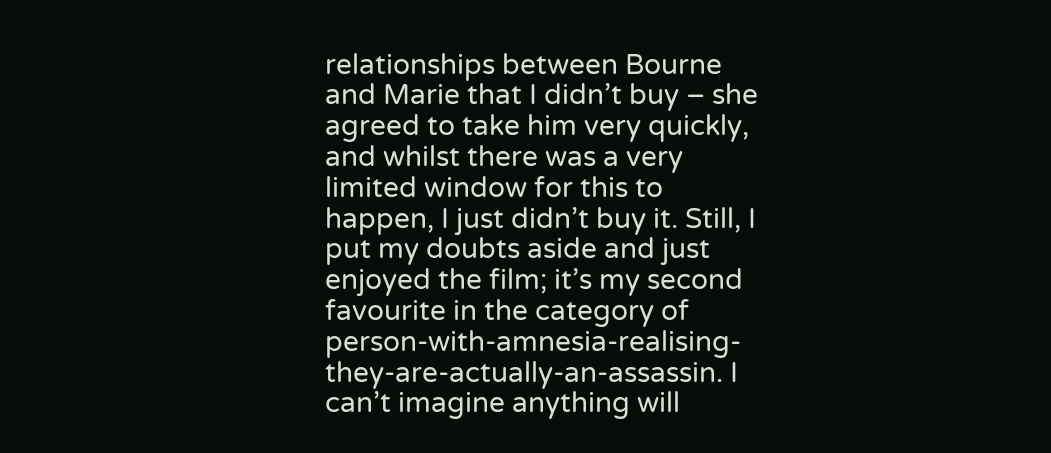relationships between Bourne and Marie that I didn’t buy – she agreed to take him very quickly, and whilst there was a very limited window for this to happen, I just didn’t buy it. Still, I put my doubts aside and just enjoyed the film; it’s my second favourite in the category of person-with-amnesia-realising-they-are-actually-an-assassin. I can’t imagine anything will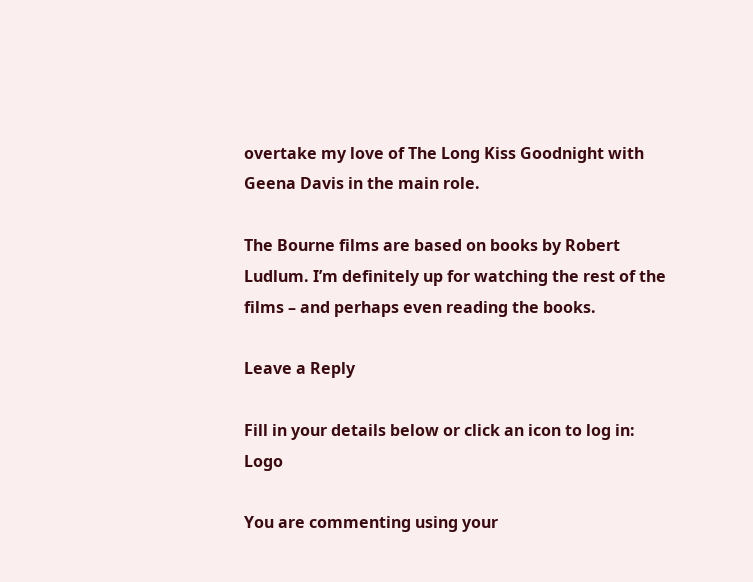overtake my love of The Long Kiss Goodnight with Geena Davis in the main role.

The Bourne films are based on books by Robert Ludlum. I’m definitely up for watching the rest of the films – and perhaps even reading the books.

Leave a Reply

Fill in your details below or click an icon to log in: Logo

You are commenting using your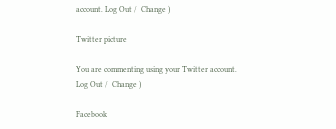account. Log Out /  Change )

Twitter picture

You are commenting using your Twitter account. Log Out /  Change )

Facebook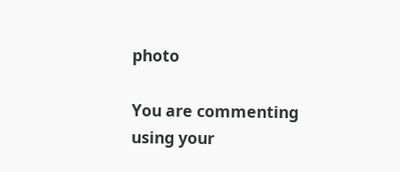photo

You are commenting using your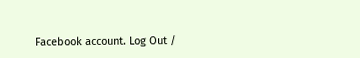Facebook account. Log Out /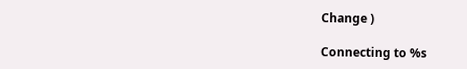Change )

Connecting to %s